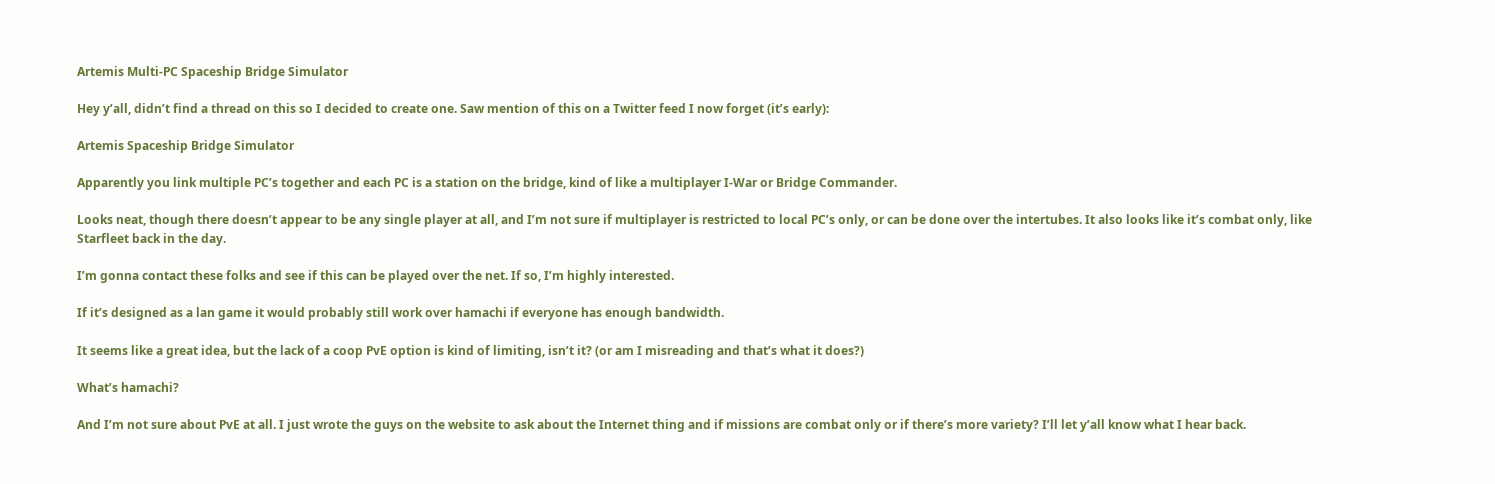Artemis Multi-PC Spaceship Bridge Simulator

Hey y’all, didn’t find a thread on this so I decided to create one. Saw mention of this on a Twitter feed I now forget (it’s early):

Artemis Spaceship Bridge Simulator

Apparently you link multiple PC’s together and each PC is a station on the bridge, kind of like a multiplayer I-War or Bridge Commander.

Looks neat, though there doesn’t appear to be any single player at all, and I’m not sure if multiplayer is restricted to local PC’s only, or can be done over the intertubes. It also looks like it’s combat only, like Starfleet back in the day.

I’m gonna contact these folks and see if this can be played over the net. If so, I’m highly interested.

If it’s designed as a lan game it would probably still work over hamachi if everyone has enough bandwidth.

It seems like a great idea, but the lack of a coop PvE option is kind of limiting, isn’t it? (or am I misreading and that’s what it does?)

What’s hamachi?

And I’m not sure about PvE at all. I just wrote the guys on the website to ask about the Internet thing and if missions are combat only or if there’s more variety? I’ll let y’all know what I hear back.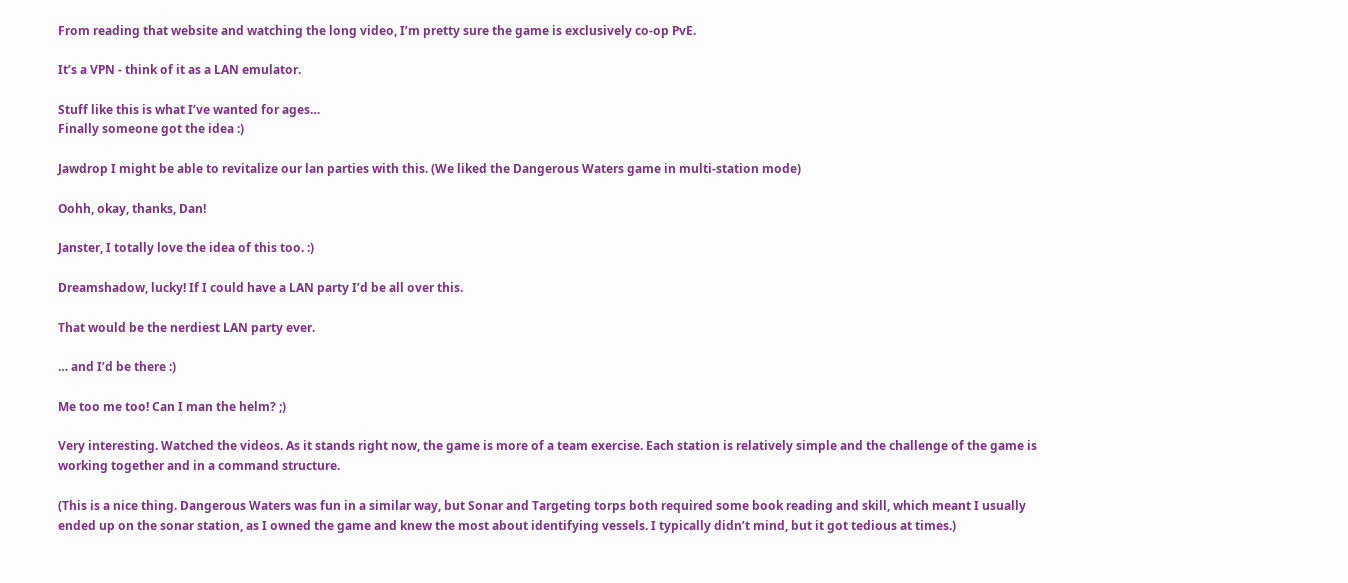From reading that website and watching the long video, I’m pretty sure the game is exclusively co-op PvE.

It’s a VPN - think of it as a LAN emulator.

Stuff like this is what I’ve wanted for ages…
Finally someone got the idea :)

Jawdrop I might be able to revitalize our lan parties with this. (We liked the Dangerous Waters game in multi-station mode)

Oohh, okay, thanks, Dan!

Janster, I totally love the idea of this too. :)

Dreamshadow, lucky! If I could have a LAN party I’d be all over this.

That would be the nerdiest LAN party ever.

… and I’d be there :)

Me too me too! Can I man the helm? ;)

Very interesting. Watched the videos. As it stands right now, the game is more of a team exercise. Each station is relatively simple and the challenge of the game is working together and in a command structure.

(This is a nice thing. Dangerous Waters was fun in a similar way, but Sonar and Targeting torps both required some book reading and skill, which meant I usually ended up on the sonar station, as I owned the game and knew the most about identifying vessels. I typically didn’t mind, but it got tedious at times.)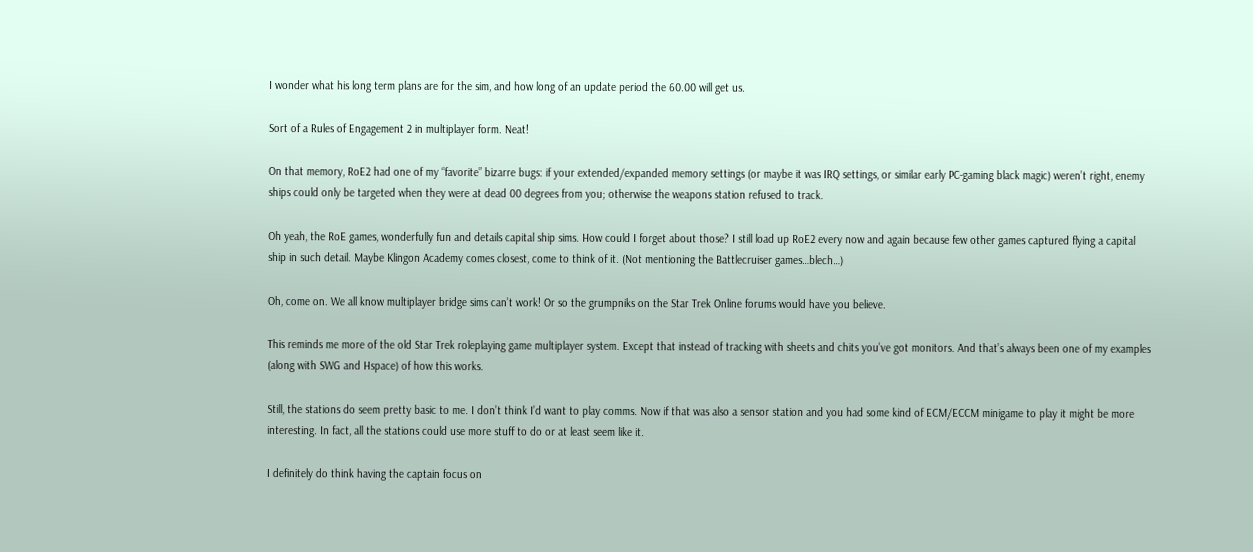I wonder what his long term plans are for the sim, and how long of an update period the 60.00 will get us.

Sort of a Rules of Engagement 2 in multiplayer form. Neat!

On that memory, RoE2 had one of my “favorite” bizarre bugs: if your extended/expanded memory settings (or maybe it was IRQ settings, or similar early PC-gaming black magic) weren’t right, enemy ships could only be targeted when they were at dead 00 degrees from you; otherwise the weapons station refused to track.

Oh yeah, the RoE games, wonderfully fun and details capital ship sims. How could I forget about those? I still load up RoE2 every now and again because few other games captured flying a capital ship in such detail. Maybe Klingon Academy comes closest, come to think of it. (Not mentioning the Battlecruiser games…blech…)

Oh, come on. We all know multiplayer bridge sims can’t work! Or so the grumpniks on the Star Trek Online forums would have you believe.

This reminds me more of the old Star Trek roleplaying game multiplayer system. Except that instead of tracking with sheets and chits you’ve got monitors. And that’s always been one of my examples (along with SWG and Hspace) of how this works.

Still, the stations do seem pretty basic to me. I don’t think I’d want to play comms. Now if that was also a sensor station and you had some kind of ECM/ECCM minigame to play it might be more interesting. In fact, all the stations could use more stuff to do or at least seem like it.

I definitely do think having the captain focus on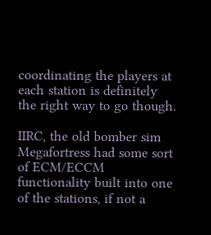coordinating the players at each station is definitely the right way to go though.

IIRC, the old bomber sim Megafortress had some sort of ECM/ECCM functionality built into one of the stations, if not a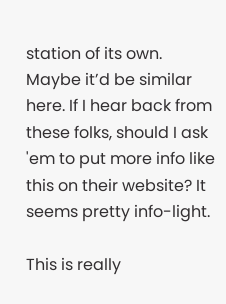station of its own. Maybe it’d be similar here. If I hear back from these folks, should I ask 'em to put more info like this on their website? It seems pretty info-light.

This is really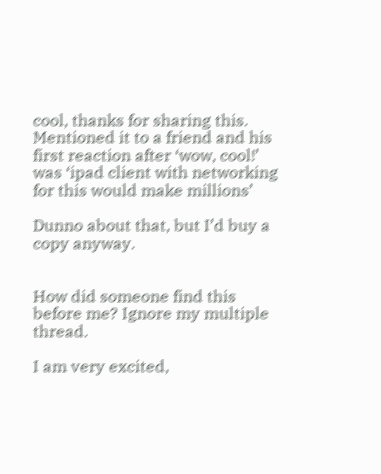cool, thanks for sharing this. Mentioned it to a friend and his first reaction after ‘wow, cool!’ was ‘ipad client with networking for this would make millions’

Dunno about that, but I’d buy a copy anyway.


How did someone find this before me? Ignore my multiple thread.

I am very excited,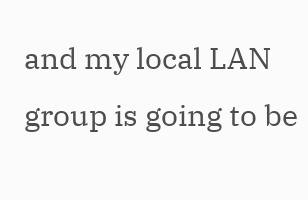and my local LAN group is going to be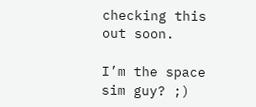checking this out soon.

I’m the space sim guy? ;)